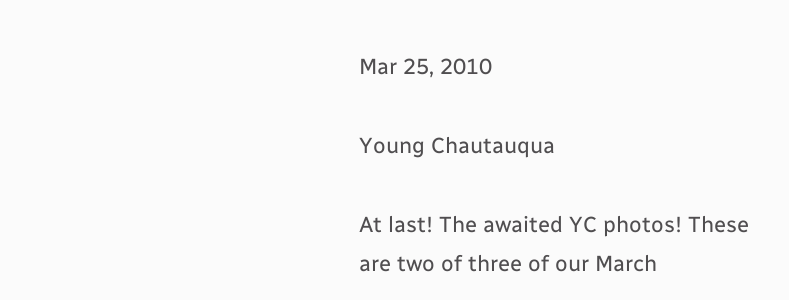Mar 25, 2010

Young Chautauqua

At last! The awaited YC photos! These are two of three of our March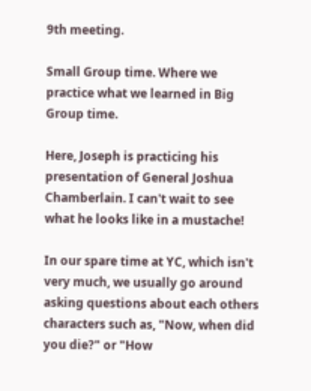9th meeting.

Small Group time. Where we practice what we learned in Big Group time.

Here, Joseph is practicing his presentation of General Joshua Chamberlain. I can't wait to see what he looks like in a mustache!

In our spare time at YC, which isn't very much, we usually go around asking questions about each others characters such as, "Now, when did you die?" or "How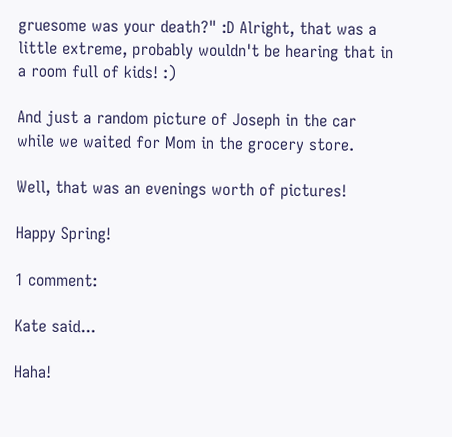gruesome was your death?" :D Alright, that was a little extreme, probably wouldn't be hearing that in a room full of kids! :)

And just a random picture of Joseph in the car while we waited for Mom in the grocery store.

Well, that was an evenings worth of pictures!

Happy Spring!

1 comment:

Kate said...

Haha!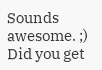Sounds awesome. ;) Did you get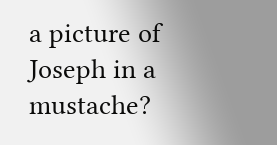a picture of Joseph in a mustache?